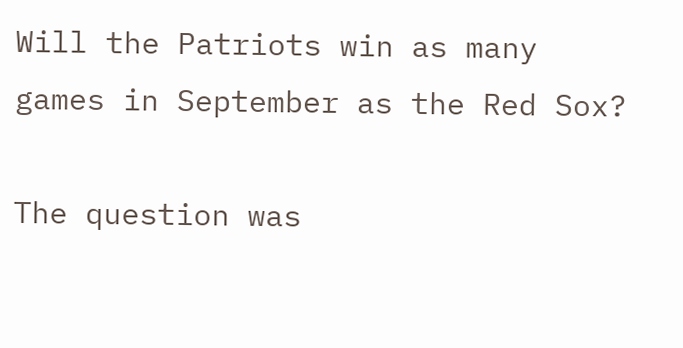Will the Patriots win as many games in September as the Red Sox?

The question was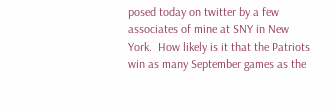posed today on twitter by a few associates of mine at SNY in New York.  How likely is it that the Patriots win as many September games as the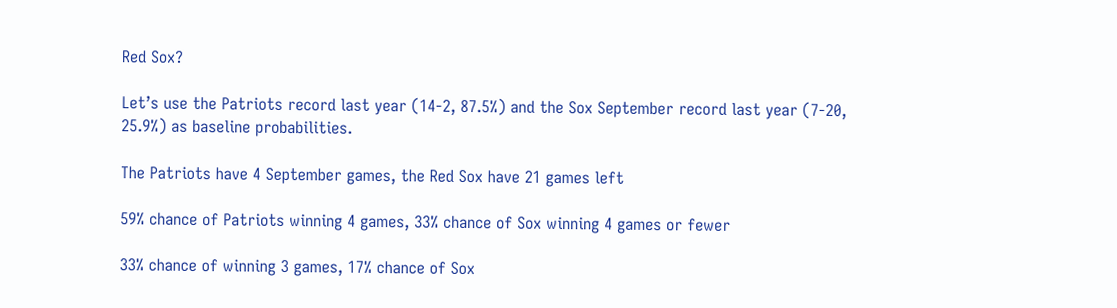Red Sox?

Let’s use the Patriots record last year (14-2, 87.5%) and the Sox September record last year (7-20, 25.9%) as baseline probabilities.

The Patriots have 4 September games, the Red Sox have 21 games left

59% chance of Patriots winning 4 games, 33% chance of Sox winning 4 games or fewer

33% chance of winning 3 games, 17% chance of Sox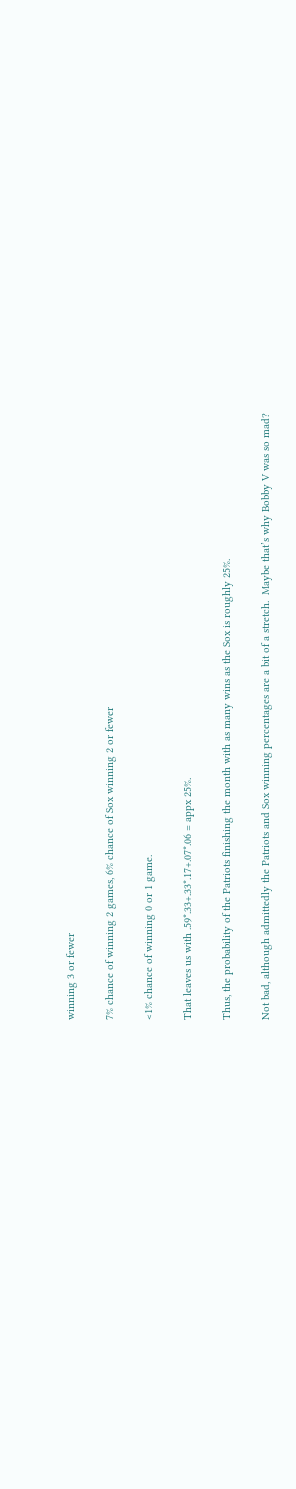winning 3 or fewer

7% chance of winning 2 games, 6% chance of Sox winning 2 or fewer

<1% chance of winning 0 or 1 game.

That leaves us with .59*.33+.33*.17+.07*.06 = appx 25%.

Thus, the probability of the Patriots finishing the month with as many wins as the Sox is roughly 25%.

Not bad, although admittedly the Patriots and Sox winning percentages are a bit of a stretch.  Maybe that’s why Bobby V was so mad?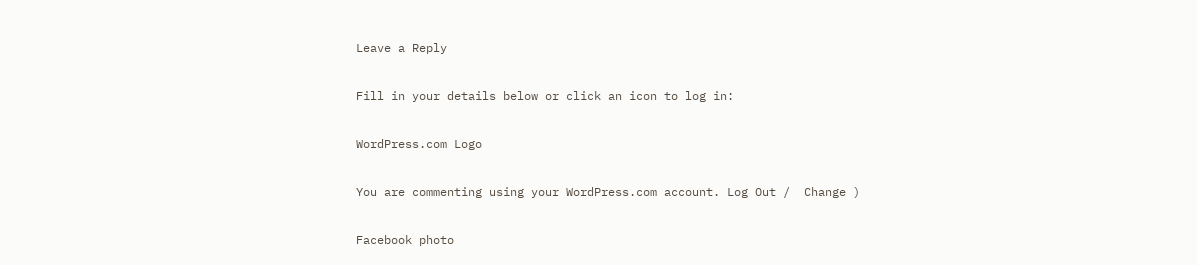Leave a Reply

Fill in your details below or click an icon to log in:

WordPress.com Logo

You are commenting using your WordPress.com account. Log Out /  Change )

Facebook photo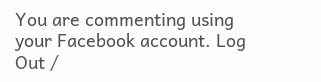You are commenting using your Facebook account. Log Out /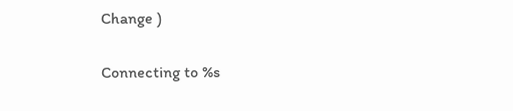Change )

Connecting to %s